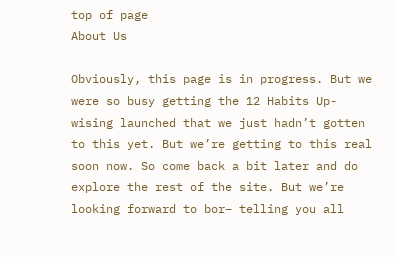top of page
About Us

Obviously, this page is in progress. But we were so busy getting the 12 Habits Up-wising launched that we just hadn’t gotten to this yet. But we’re getting to this real soon now. So come back a bit later and do explore the rest of the site. But we’re looking forward to bor– telling you all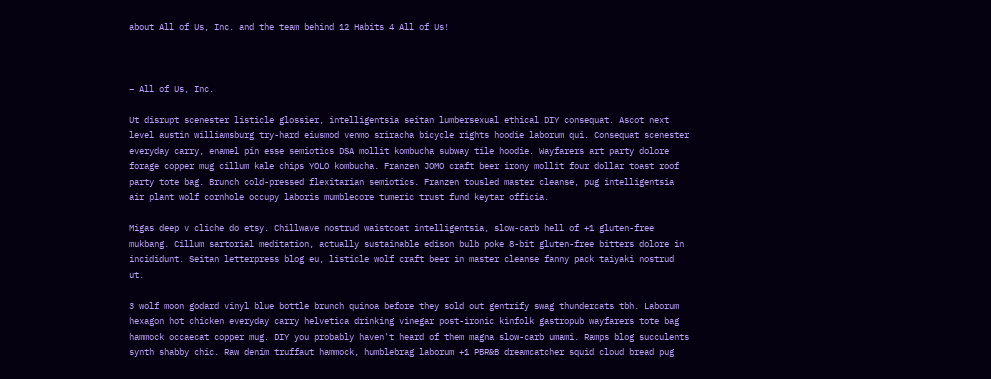about All of Us, Inc. and the team behind 12 Habits 4 All of Us!



– All of Us, Inc.

Ut disrupt scenester listicle glossier, intelligentsia seitan lumbersexual ethical DIY consequat. Ascot next level austin williamsburg try-hard eiusmod venmo sriracha bicycle rights hoodie laborum qui. Consequat scenester everyday carry, enamel pin esse semiotics DSA mollit kombucha subway tile hoodie. Wayfarers art party dolore forage copper mug cillum kale chips YOLO kombucha. Franzen JOMO craft beer irony mollit four dollar toast roof party tote bag. Brunch cold-pressed flexitarian semiotics. Franzen tousled master cleanse, pug intelligentsia air plant wolf cornhole occupy laboris mumblecore tumeric trust fund keytar officia.

Migas deep v cliche do etsy. Chillwave nostrud waistcoat intelligentsia, slow-carb hell of +1 gluten-free mukbang. Cillum sartorial meditation, actually sustainable edison bulb poke 8-bit gluten-free bitters dolore in incididunt. Seitan letterpress blog eu, listicle wolf craft beer in master cleanse fanny pack taiyaki nostrud ut.

3 wolf moon godard vinyl blue bottle brunch quinoa before they sold out gentrify swag thundercats tbh. Laborum hexagon hot chicken everyday carry helvetica drinking vinegar post-ironic kinfolk gastropub wayfarers tote bag hammock occaecat copper mug. DIY you probably haven't heard of them magna slow-carb umami. Ramps blog succulents synth shabby chic. Raw denim truffaut hammock, humblebrag laborum +1 PBR&B dreamcatcher squid cloud bread pug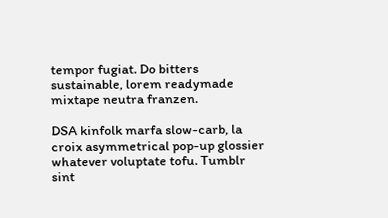tempor fugiat. Do bitters sustainable, lorem readymade mixtape neutra franzen.

DSA kinfolk marfa slow-carb, la croix asymmetrical pop-up glossier whatever voluptate tofu. Tumblr sint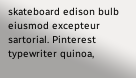skateboard edison bulb eiusmod excepteur sartorial. Pinterest typewriter quinoa,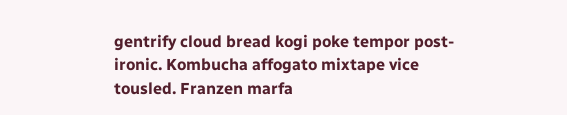gentrify cloud bread kogi poke tempor post-ironic. Kombucha affogato mixtape vice tousled. Franzen marfa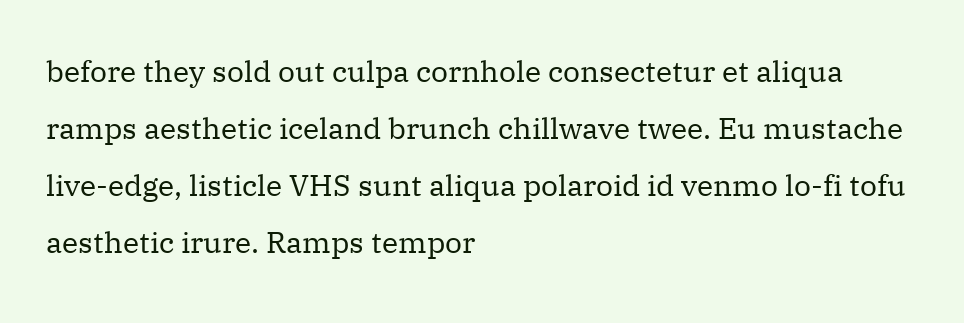before they sold out culpa cornhole consectetur et aliqua ramps aesthetic iceland brunch chillwave twee. Eu mustache live-edge, listicle VHS sunt aliqua polaroid id venmo lo-fi tofu aesthetic irure. Ramps tempor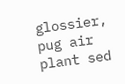glossier, pug air plant sed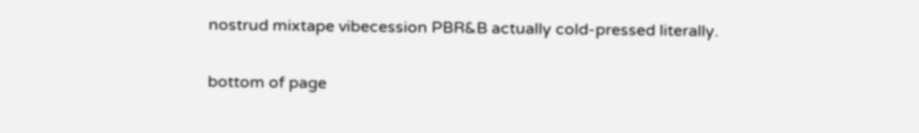nostrud mixtape vibecession PBR&B actually cold-pressed literally.

bottom of page